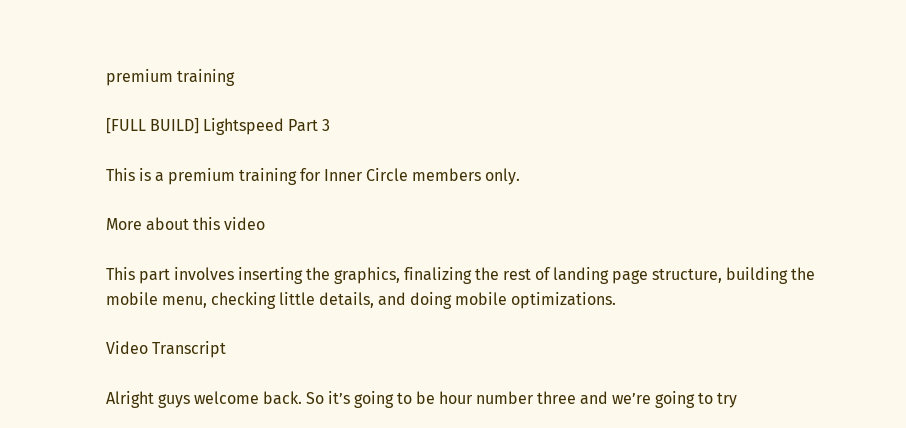premium training

[FULL BUILD] Lightspeed Part 3

This is a premium training for Inner Circle members only.

More about this video

This part involves inserting the graphics, finalizing the rest of landing page structure, building the mobile menu, checking little details, and doing mobile optimizations.

Video Transcript

Alright guys welcome back. So it’s going to be hour number three and we’re going to try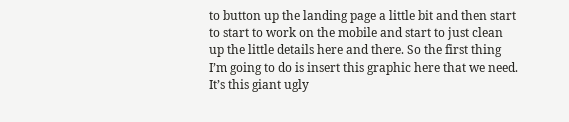to button up the landing page a little bit and then start to start to work on the mobile and start to just clean up the little details here and there. So the first thing I’m going to do is insert this graphic here that we need. It’s this giant ugly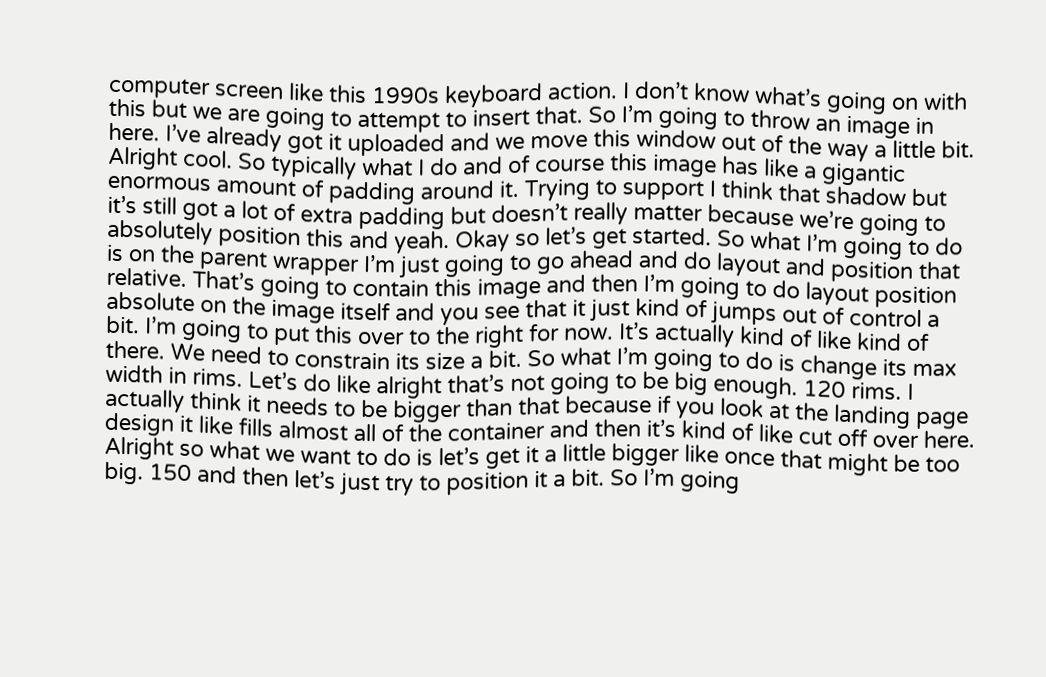computer screen like this 1990s keyboard action. I don’t know what’s going on with this but we are going to attempt to insert that. So I’m going to throw an image in here. I’ve already got it uploaded and we move this window out of the way a little bit. Alright cool. So typically what I do and of course this image has like a gigantic enormous amount of padding around it. Trying to support I think that shadow but it’s still got a lot of extra padding but doesn’t really matter because we’re going to absolutely position this and yeah. Okay so let’s get started. So what I’m going to do is on the parent wrapper I’m just going to go ahead and do layout and position that relative. That’s going to contain this image and then I’m going to do layout position absolute on the image itself and you see that it just kind of jumps out of control a bit. I’m going to put this over to the right for now. It’s actually kind of like kind of there. We need to constrain its size a bit. So what I’m going to do is change its max width in rims. Let’s do like alright that’s not going to be big enough. 120 rims. I actually think it needs to be bigger than that because if you look at the landing page design it like fills almost all of the container and then it’s kind of like cut off over here. Alright so what we want to do is let’s get it a little bigger like once that might be too big. 150 and then let’s just try to position it a bit. So I’m going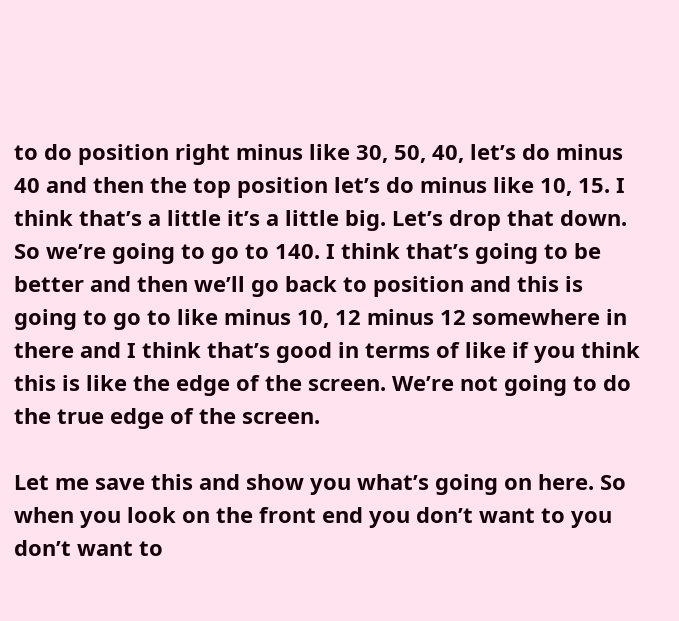to do position right minus like 30, 50, 40, let’s do minus 40 and then the top position let’s do minus like 10, 15. I think that’s a little it’s a little big. Let’s drop that down. So we’re going to go to 140. I think that’s going to be better and then we’ll go back to position and this is going to go to like minus 10, 12 minus 12 somewhere in there and I think that’s good in terms of like if you think this is like the edge of the screen. We’re not going to do the true edge of the screen.

Let me save this and show you what’s going on here. So when you look on the front end you don’t want to you don’t want to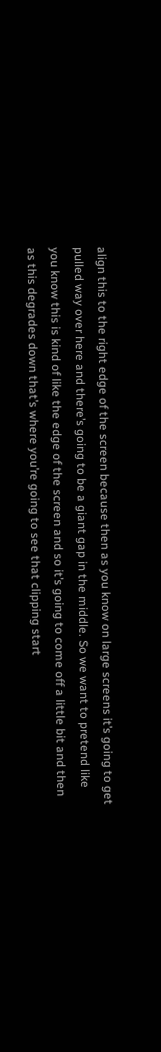align this to the right edge of the screen because then as you know on large screens it’s going to get pulled way over here and there’s going to be a giant gap in the middle. So we want to pretend like you know this is kind of like the edge of the screen and so it’s going to come off a little bit and then as this degrades down that’s where you’re going to see that clipping start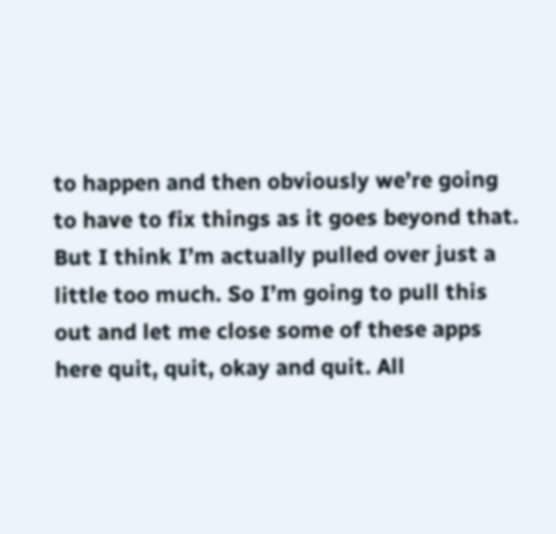to happen and then obviously we’re going to have to fix things as it goes beyond that. But I think I’m actually pulled over just a little too much. So I’m going to pull this out and let me close some of these apps here quit, quit, okay and quit. All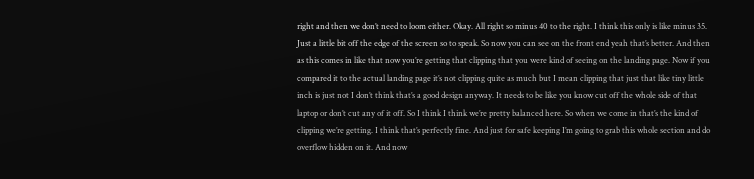right and then we don’t need to loom either. Okay. All right so minus 40 to the right. I think this only is like minus 35. Just a little bit off the edge of the screen so to speak. So now you can see on the front end yeah that’s better. And then as this comes in like that now you’re getting that clipping that you were kind of seeing on the landing page. Now if you compared it to the actual landing page it’s not clipping quite as much but I mean clipping that just that like tiny little inch is just not I don’t think that’s a good design anyway. It needs to be like you know cut off the whole side of that laptop or don’t cut any of it off. So I think I think we’re pretty balanced here. So when we come in that’s the kind of clipping we’re getting. I think that’s perfectly fine. And just for safe keeping I’m going to grab this whole section and do overflow hidden on it. And now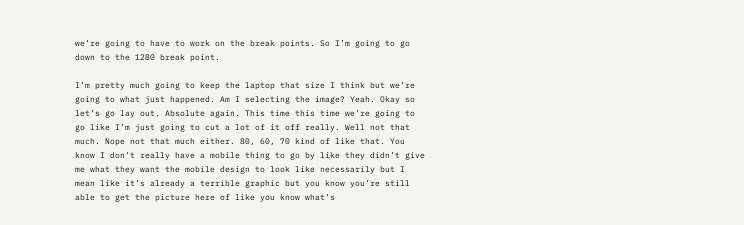we’re going to have to work on the break points. So I’m going to go down to the 1280 break point.

I’m pretty much going to keep the laptop that size I think but we’re going to what just happened. Am I selecting the image? Yeah. Okay so let’s go lay out. Absolute again. This time this time we’re going to go like I’m just going to cut a lot of it off really. Well not that much. Nope not that much either. 80, 60, 70 kind of like that. You know I don’t really have a mobile thing to go by like they didn’t give me what they want the mobile design to look like necessarily but I mean like it’s already a terrible graphic but you know you’re still able to get the picture here of like you know what’s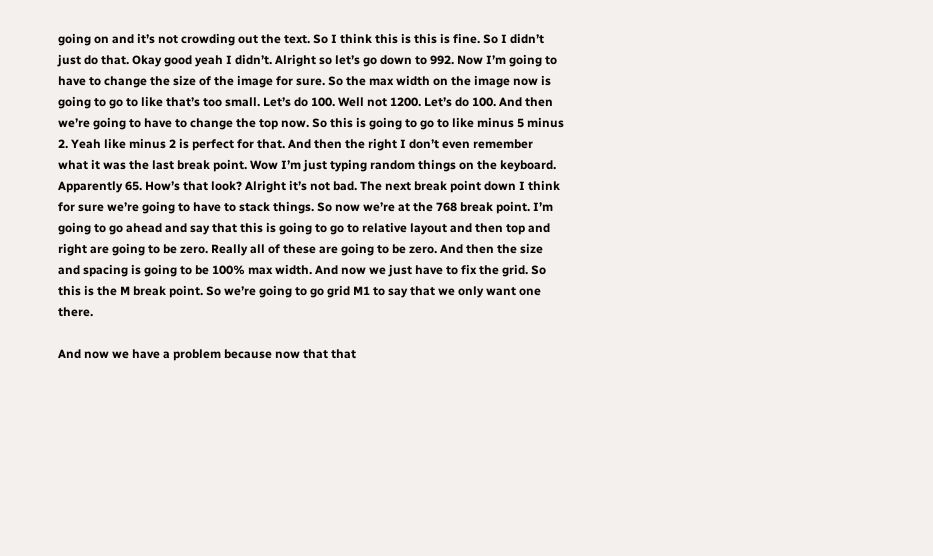going on and it’s not crowding out the text. So I think this is this is fine. So I didn’t just do that. Okay good yeah I didn’t. Alright so let’s go down to 992. Now I’m going to have to change the size of the image for sure. So the max width on the image now is going to go to like that’s too small. Let’s do 100. Well not 1200. Let’s do 100. And then we’re going to have to change the top now. So this is going to go to like minus 5 minus 2. Yeah like minus 2 is perfect for that. And then the right I don’t even remember what it was the last break point. Wow I’m just typing random things on the keyboard. Apparently 65. How’s that look? Alright it’s not bad. The next break point down I think for sure we’re going to have to stack things. So now we’re at the 768 break point. I’m going to go ahead and say that this is going to go to relative layout and then top and right are going to be zero. Really all of these are going to be zero. And then the size and spacing is going to be 100% max width. And now we just have to fix the grid. So this is the M break point. So we’re going to go grid M1 to say that we only want one there.

And now we have a problem because now that that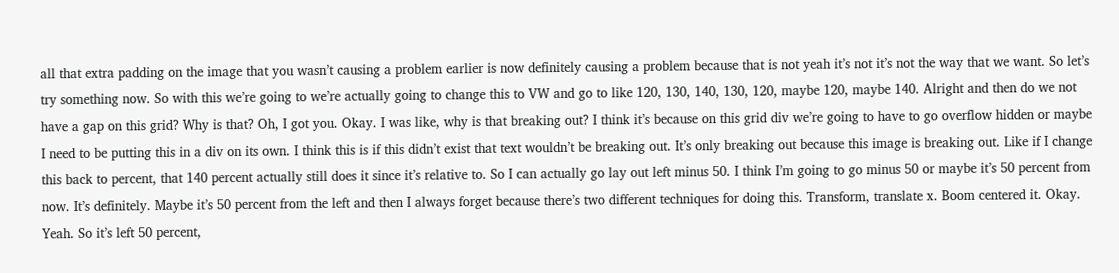all that extra padding on the image that you wasn’t causing a problem earlier is now definitely causing a problem because that is not yeah it’s not it’s not the way that we want. So let’s try something now. So with this we’re going to we’re actually going to change this to VW and go to like 120, 130, 140, 130, 120, maybe 120, maybe 140. Alright and then do we not have a gap on this grid? Why is that? Oh, I got you. Okay. I was like, why is that breaking out? I think it’s because on this grid div we’re going to have to go overflow hidden or maybe I need to be putting this in a div on its own. I think this is if this didn’t exist that text wouldn’t be breaking out. It’s only breaking out because this image is breaking out. Like if I change this back to percent, that 140 percent actually still does it since it’s relative to. So I can actually go lay out left minus 50. I think I’m going to go minus 50 or maybe it’s 50 percent from now. It’s definitely. Maybe it’s 50 percent from the left and then I always forget because there’s two different techniques for doing this. Transform, translate x. Boom centered it. Okay. Yeah. So it’s left 50 percent,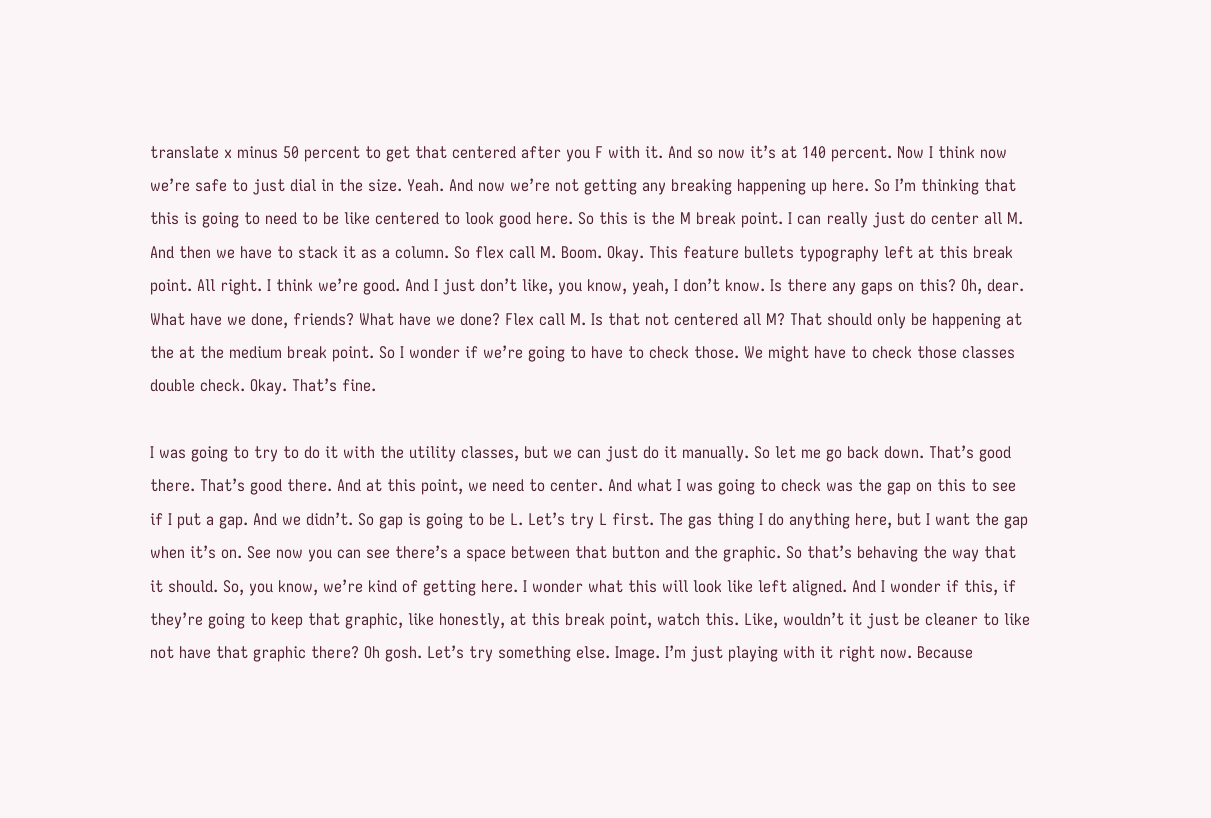translate x minus 50 percent to get that centered after you F with it. And so now it’s at 140 percent. Now I think now we’re safe to just dial in the size. Yeah. And now we’re not getting any breaking happening up here. So I’m thinking that this is going to need to be like centered to look good here. So this is the M break point. I can really just do center all M. And then we have to stack it as a column. So flex call M. Boom. Okay. This feature bullets typography left at this break point. All right. I think we’re good. And I just don’t like, you know, yeah, I don’t know. Is there any gaps on this? Oh, dear. What have we done, friends? What have we done? Flex call M. Is that not centered all M? That should only be happening at the at the medium break point. So I wonder if we’re going to have to check those. We might have to check those classes double check. Okay. That’s fine.

I was going to try to do it with the utility classes, but we can just do it manually. So let me go back down. That’s good there. That’s good there. And at this point, we need to center. And what I was going to check was the gap on this to see if I put a gap. And we didn’t. So gap is going to be L. Let’s try L first. The gas thing I do anything here, but I want the gap when it’s on. See now you can see there’s a space between that button and the graphic. So that’s behaving the way that it should. So, you know, we’re kind of getting here. I wonder what this will look like left aligned. And I wonder if this, if they’re going to keep that graphic, like honestly, at this break point, watch this. Like, wouldn’t it just be cleaner to like not have that graphic there? Oh gosh. Let’s try something else. Image. I’m just playing with it right now. Because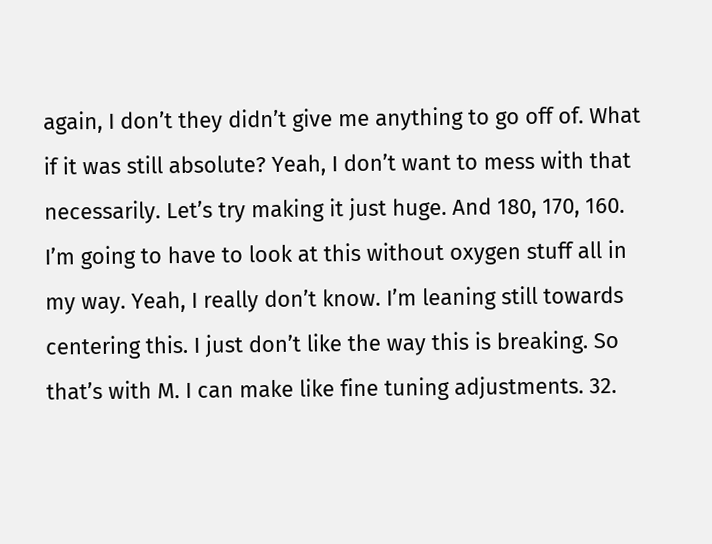again, I don’t they didn’t give me anything to go off of. What if it was still absolute? Yeah, I don’t want to mess with that necessarily. Let’s try making it just huge. And 180, 170, 160. I’m going to have to look at this without oxygen stuff all in my way. Yeah, I really don’t know. I’m leaning still towards centering this. I just don’t like the way this is breaking. So that’s with M. I can make like fine tuning adjustments. 32.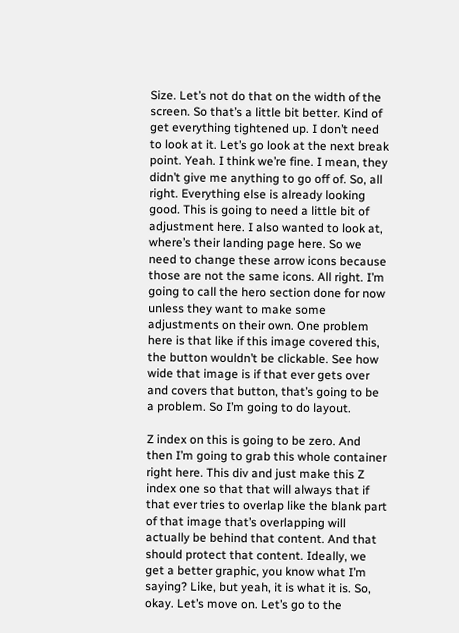Size. Let’s not do that on the width of the screen. So that’s a little bit better. Kind of get everything tightened up. I don’t need to look at it. Let’s go look at the next break point. Yeah. I think we’re fine. I mean, they didn’t give me anything to go off of. So, all right. Everything else is already looking good. This is going to need a little bit of adjustment here. I also wanted to look at, where’s their landing page here. So we need to change these arrow icons because those are not the same icons. All right. I’m going to call the hero section done for now unless they want to make some adjustments on their own. One problem here is that like if this image covered this, the button wouldn’t be clickable. See how wide that image is if that ever gets over and covers that button, that’s going to be a problem. So I’m going to do layout.

Z index on this is going to be zero. And then I’m going to grab this whole container right here. This div and just make this Z index one so that that will always that if that ever tries to overlap like the blank part of that image that’s overlapping will actually be behind that content. And that should protect that content. Ideally, we get a better graphic, you know what I’m saying? Like, but yeah, it is what it is. So, okay. Let’s move on. Let’s go to the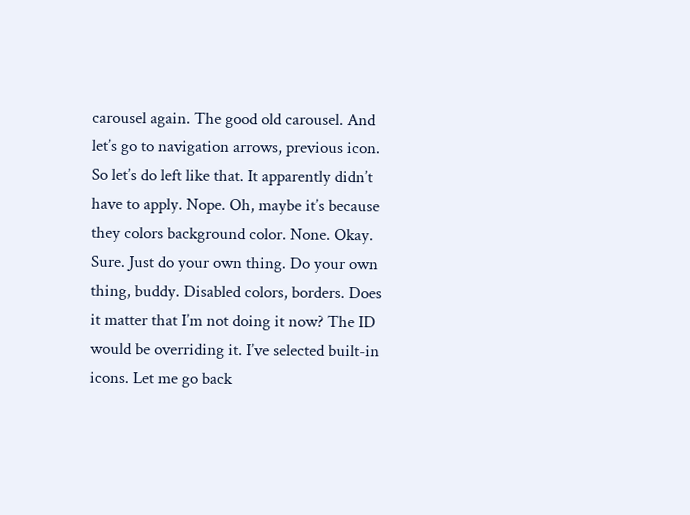carousel again. The good old carousel. And let’s go to navigation arrows, previous icon. So let’s do left like that. It apparently didn’t have to apply. Nope. Oh, maybe it’s because they colors background color. None. Okay. Sure. Just do your own thing. Do your own thing, buddy. Disabled colors, borders. Does it matter that I’m not doing it now? The ID would be overriding it. I’ve selected built-in icons. Let me go back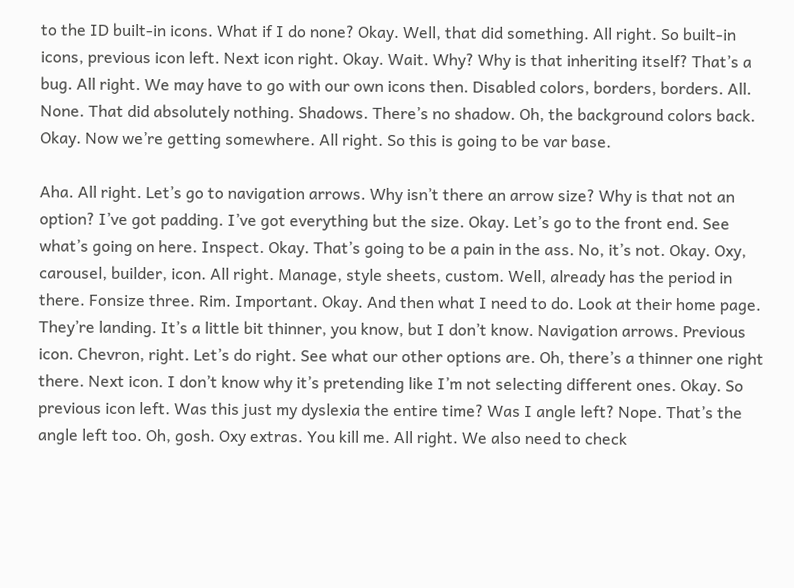to the ID built-in icons. What if I do none? Okay. Well, that did something. All right. So built-in icons, previous icon left. Next icon right. Okay. Wait. Why? Why is that inheriting itself? That’s a bug. All right. We may have to go with our own icons then. Disabled colors, borders, borders. All. None. That did absolutely nothing. Shadows. There’s no shadow. Oh, the background colors back. Okay. Now we’re getting somewhere. All right. So this is going to be var base.

Aha. All right. Let’s go to navigation arrows. Why isn’t there an arrow size? Why is that not an option? I’ve got padding. I’ve got everything but the size. Okay. Let’s go to the front end. See what’s going on here. Inspect. Okay. That’s going to be a pain in the ass. No, it’s not. Okay. Oxy, carousel, builder, icon. All right. Manage, style sheets, custom. Well, already has the period in there. Fonsize three. Rim. Important. Okay. And then what I need to do. Look at their home page. They’re landing. It’s a little bit thinner, you know, but I don’t know. Navigation arrows. Previous icon. Chevron, right. Let’s do right. See what our other options are. Oh, there’s a thinner one right there. Next icon. I don’t know why it’s pretending like I’m not selecting different ones. Okay. So previous icon left. Was this just my dyslexia the entire time? Was I angle left? Nope. That’s the angle left too. Oh, gosh. Oxy extras. You kill me. All right. We also need to check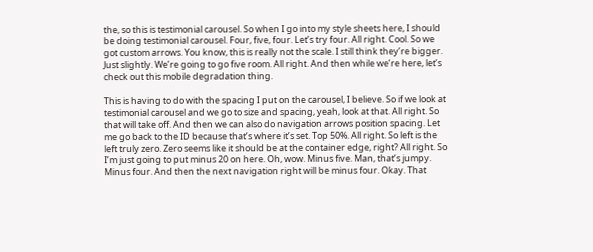the, so this is testimonial carousel. So when I go into my style sheets here, I should be doing testimonial carousel. Four, five, four. Let’s try four. All right. Cool. So we got custom arrows. You know, this is really not the scale. I still think they’re bigger. Just slightly. We’re going to go five room. All right. And then while we’re here, let’s check out this mobile degradation thing.

This is having to do with the spacing I put on the carousel, I believe. So if we look at testimonial carousel and we go to size and spacing, yeah, look at that. All right. So that will take off. And then we can also do navigation arrows position spacing. Let me go back to the ID because that’s where it’s set. Top 50%. All right. So left is the left truly zero. Zero seems like it should be at the container edge, right? All right. So I’m just going to put minus 20 on here. Oh, wow. Minus five. Man, that’s jumpy. Minus four. And then the next navigation right will be minus four. Okay. That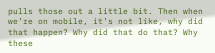pulls those out a little bit. Then when we’re on mobile, it’s not like, why did that happen? Why did that do that? Why these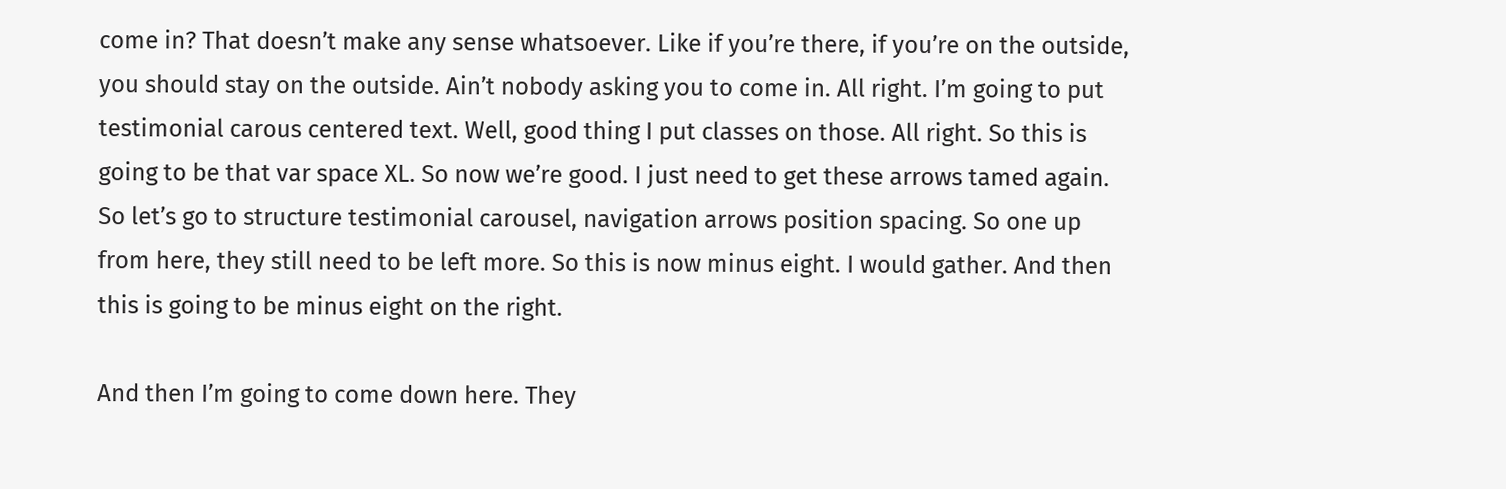come in? That doesn’t make any sense whatsoever. Like if you’re there, if you’re on the outside, you should stay on the outside. Ain’t nobody asking you to come in. All right. I’m going to put testimonial carous centered text. Well, good thing I put classes on those. All right. So this is going to be that var space XL. So now we’re good. I just need to get these arrows tamed again. So let’s go to structure testimonial carousel, navigation arrows position spacing. So one up from here, they still need to be left more. So this is now minus eight. I would gather. And then this is going to be minus eight on the right.

And then I’m going to come down here. They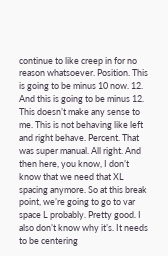continue to like creep in for no reason whatsoever. Position. This is going to be minus 10 now. 12. And this is going to be minus 12. This doesn’t make any sense to me. This is not behaving like left and right behave. Percent. That was super manual. All right. And then here, you know, I don’t know that we need that XL spacing anymore. So at this break point, we’re going to go to var space L probably. Pretty good. I also don’t know why it’s. It needs to be centering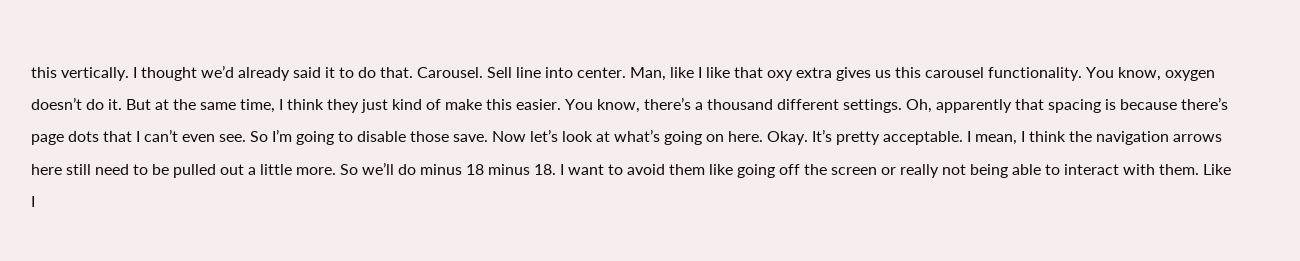this vertically. I thought we’d already said it to do that. Carousel. Sell line into center. Man, like I like that oxy extra gives us this carousel functionality. You know, oxygen doesn’t do it. But at the same time, I think they just kind of make this easier. You know, there’s a thousand different settings. Oh, apparently that spacing is because there’s page dots that I can’t even see. So I’m going to disable those save. Now let’s look at what’s going on here. Okay. It’s pretty acceptable. I mean, I think the navigation arrows here still need to be pulled out a little more. So we’ll do minus 18 minus 18. I want to avoid them like going off the screen or really not being able to interact with them. Like I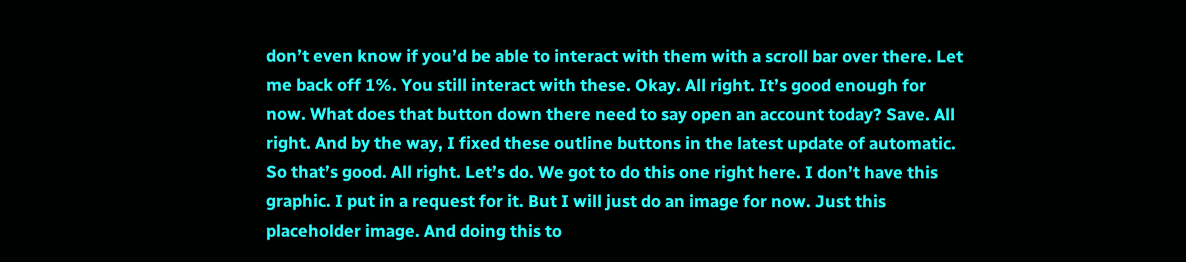don’t even know if you’d be able to interact with them with a scroll bar over there. Let me back off 1%. You still interact with these. Okay. All right. It’s good enough for now. What does that button down there need to say open an account today? Save. All right. And by the way, I fixed these outline buttons in the latest update of automatic. So that’s good. All right. Let’s do. We got to do this one right here. I don’t have this graphic. I put in a request for it. But I will just do an image for now. Just this placeholder image. And doing this to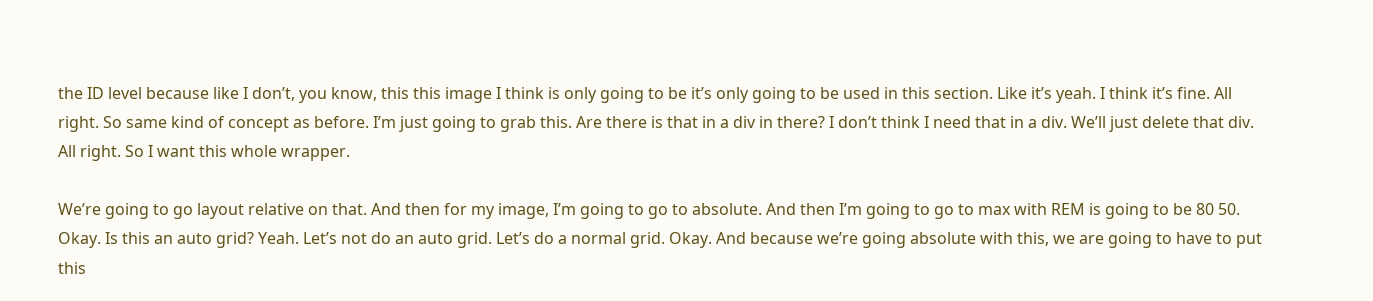the ID level because like I don’t, you know, this this image I think is only going to be it’s only going to be used in this section. Like it’s yeah. I think it’s fine. All right. So same kind of concept as before. I’m just going to grab this. Are there is that in a div in there? I don’t think I need that in a div. We’ll just delete that div. All right. So I want this whole wrapper.

We’re going to go layout relative on that. And then for my image, I’m going to go to absolute. And then I’m going to go to max with REM is going to be 80 50. Okay. Is this an auto grid? Yeah. Let’s not do an auto grid. Let’s do a normal grid. Okay. And because we’re going absolute with this, we are going to have to put this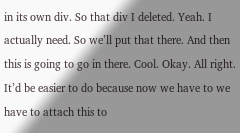in its own div. So that div I deleted. Yeah. I actually need. So we’ll put that there. And then this is going to go in there. Cool. Okay. All right. It’d be easier to do because now we have to we have to attach this to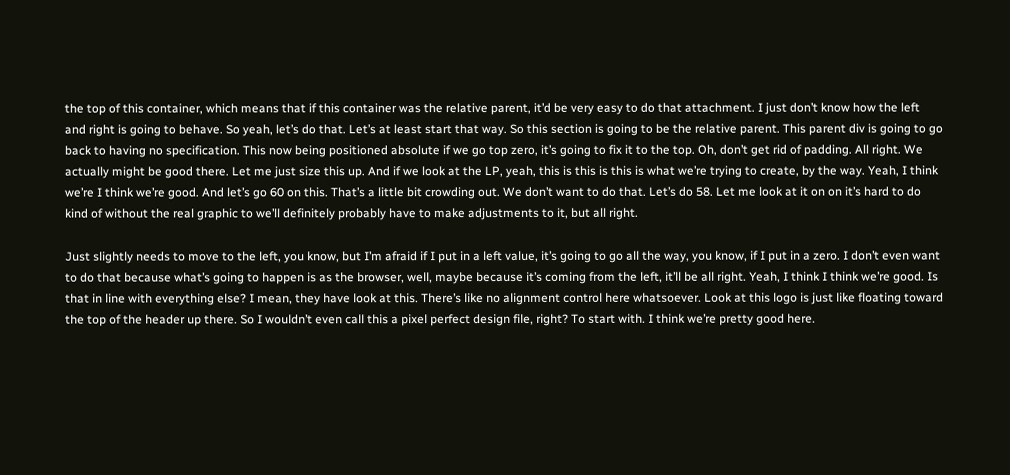the top of this container, which means that if this container was the relative parent, it’d be very easy to do that attachment. I just don’t know how the left and right is going to behave. So yeah, let’s do that. Let’s at least start that way. So this section is going to be the relative parent. This parent div is going to go back to having no specification. This now being positioned absolute if we go top zero, it’s going to fix it to the top. Oh, don’t get rid of padding. All right. We actually might be good there. Let me just size this up. And if we look at the LP, yeah, this is this is this is what we’re trying to create, by the way. Yeah, I think we’re I think we’re good. And let’s go 60 on this. That’s a little bit crowding out. We don’t want to do that. Let’s do 58. Let me look at it on on it’s hard to do kind of without the real graphic to we’ll definitely probably have to make adjustments to it, but all right.

Just slightly needs to move to the left, you know, but I’m afraid if I put in a left value, it’s going to go all the way, you know, if I put in a zero. I don’t even want to do that because what’s going to happen is as the browser, well, maybe because it’s coming from the left, it’ll be all right. Yeah, I think I think we’re good. Is that in line with everything else? I mean, they have look at this. There’s like no alignment control here whatsoever. Look at this logo is just like floating toward the top of the header up there. So I wouldn’t even call this a pixel perfect design file, right? To start with. I think we’re pretty good here.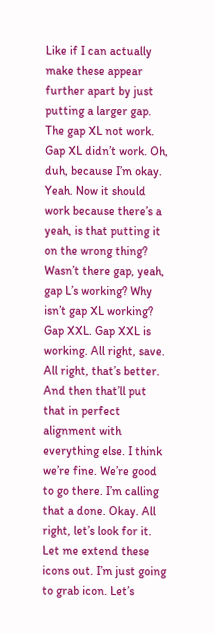Like if I can actually make these appear further apart by just putting a larger gap. The gap XL not work. Gap XL didn’t work. Oh, duh, because I’m okay. Yeah. Now it should work because there’s a yeah, is that putting it on the wrong thing? Wasn’t there gap, yeah, gap L’s working? Why isn’t gap XL working? Gap XXL. Gap XXL is working. All right, save. All right, that’s better. And then that’ll put that in perfect alignment with everything else. I think we’re fine. We’re good to go there. I’m calling that a done. Okay. All right, let’s look for it. Let me extend these icons out. I’m just going to grab icon. Let’s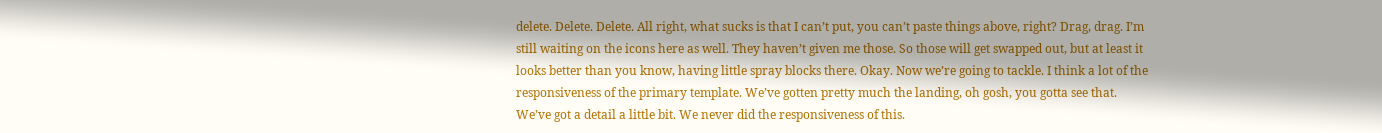delete. Delete. Delete. All right, what sucks is that I can’t put, you can’t paste things above, right? Drag, drag. I’m still waiting on the icons here as well. They haven’t given me those. So those will get swapped out, but at least it looks better than you know, having little spray blocks there. Okay. Now we’re going to tackle. I think a lot of the responsiveness of the primary template. We’ve gotten pretty much the landing, oh gosh, you gotta see that. We’ve got a detail a little bit. We never did the responsiveness of this.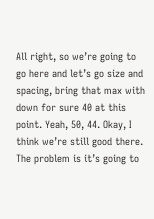All right, so we’re going to go here and let’s go size and spacing, bring that max with down for sure 40 at this point. Yeah, 50, 44. Okay, I think we’re still good there. The problem is it’s going to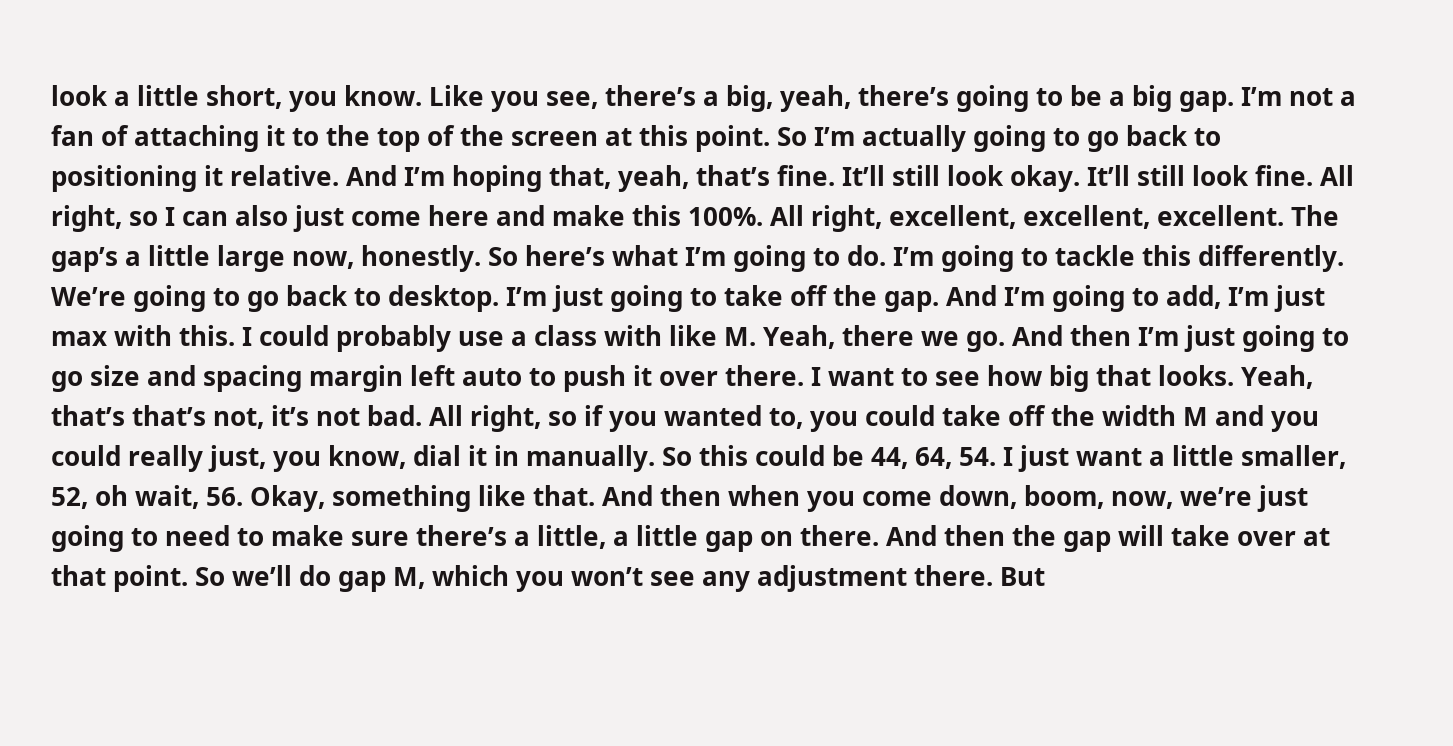look a little short, you know. Like you see, there’s a big, yeah, there’s going to be a big gap. I’m not a fan of attaching it to the top of the screen at this point. So I’m actually going to go back to positioning it relative. And I’m hoping that, yeah, that’s fine. It’ll still look okay. It’ll still look fine. All right, so I can also just come here and make this 100%. All right, excellent, excellent, excellent. The gap’s a little large now, honestly. So here’s what I’m going to do. I’m going to tackle this differently. We’re going to go back to desktop. I’m just going to take off the gap. And I’m going to add, I’m just max with this. I could probably use a class with like M. Yeah, there we go. And then I’m just going to go size and spacing margin left auto to push it over there. I want to see how big that looks. Yeah, that’s that’s not, it’s not bad. All right, so if you wanted to, you could take off the width M and you could really just, you know, dial it in manually. So this could be 44, 64, 54. I just want a little smaller, 52, oh wait, 56. Okay, something like that. And then when you come down, boom, now, we’re just going to need to make sure there’s a little, a little gap on there. And then the gap will take over at that point. So we’ll do gap M, which you won’t see any adjustment there. But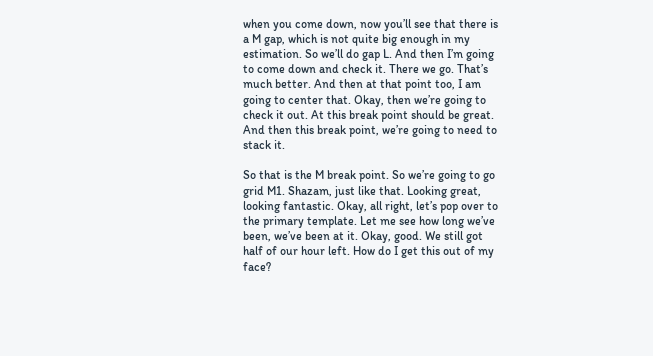when you come down, now you’ll see that there is a M gap, which is not quite big enough in my estimation. So we’ll do gap L. And then I’m going to come down and check it. There we go. That’s much better. And then at that point too, I am going to center that. Okay, then we’re going to check it out. At this break point should be great. And then this break point, we’re going to need to stack it.

So that is the M break point. So we’re going to go grid M1. Shazam, just like that. Looking great, looking fantastic. Okay, all right, let’s pop over to the primary template. Let me see how long we’ve been, we’ve been at it. Okay, good. We still got half of our hour left. How do I get this out of my face?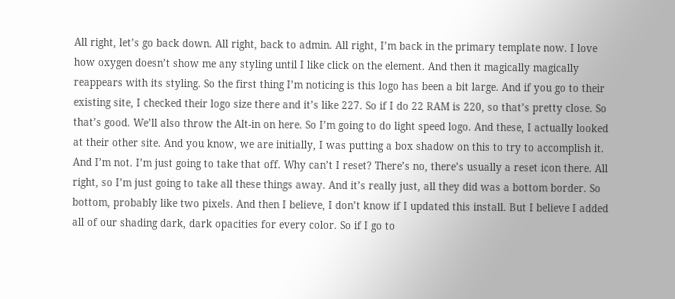All right, let’s go back down. All right, back to admin. All right, I’m back in the primary template now. I love how oxygen doesn’t show me any styling until I like click on the element. And then it magically magically reappears with its styling. So the first thing I’m noticing is this logo has been a bit large. And if you go to their existing site, I checked their logo size there and it’s like 227. So if I do 22 RAM is 220, so that’s pretty close. So that’s good. We’ll also throw the Alt-in on here. So I’m going to do light speed logo. And these, I actually looked at their other site. And you know, we are initially, I was putting a box shadow on this to try to accomplish it. And I’m not. I’m just going to take that off. Why can’t I reset? There’s no, there’s usually a reset icon there. All right, so I’m just going to take all these things away. And it’s really just, all they did was a bottom border. So bottom, probably like two pixels. And then I believe, I don’t know if I updated this install. But I believe I added all of our shading dark, dark opacities for every color. So if I go to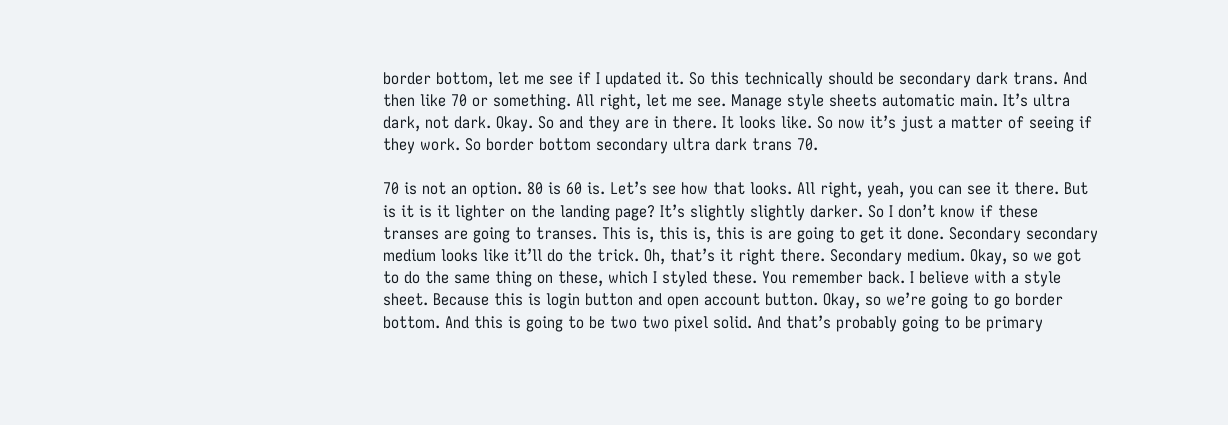border bottom, let me see if I updated it. So this technically should be secondary dark trans. And then like 70 or something. All right, let me see. Manage style sheets automatic main. It’s ultra dark, not dark. Okay. So and they are in there. It looks like. So now it’s just a matter of seeing if they work. So border bottom secondary ultra dark trans 70.

70 is not an option. 80 is 60 is. Let’s see how that looks. All right, yeah, you can see it there. But is it is it lighter on the landing page? It’s slightly slightly darker. So I don’t know if these transes are going to transes. This is, this is, this is are going to get it done. Secondary secondary medium looks like it’ll do the trick. Oh, that’s it right there. Secondary medium. Okay, so we got to do the same thing on these, which I styled these. You remember back. I believe with a style sheet. Because this is login button and open account button. Okay, so we’re going to go border bottom. And this is going to be two two pixel solid. And that’s probably going to be primary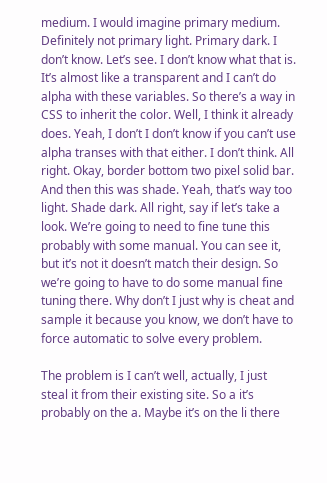medium. I would imagine primary medium. Definitely not primary light. Primary dark. I don’t know. Let’s see. I don’t know what that is. It’s almost like a transparent and I can’t do alpha with these variables. So there’s a way in CSS to inherit the color. Well, I think it already does. Yeah, I don’t I don’t know if you can’t use alpha transes with that either. I don’t think. All right. Okay, border bottom two pixel solid bar. And then this was shade. Yeah, that’s way too light. Shade dark. All right, say if let’s take a look. We’re going to need to fine tune this probably with some manual. You can see it, but it’s not it doesn’t match their design. So we’re going to have to do some manual fine tuning there. Why don’t I just why is cheat and sample it because you know, we don’t have to force automatic to solve every problem.

The problem is I can’t well, actually, I just steal it from their existing site. So a it’s probably on the a. Maybe it’s on the li there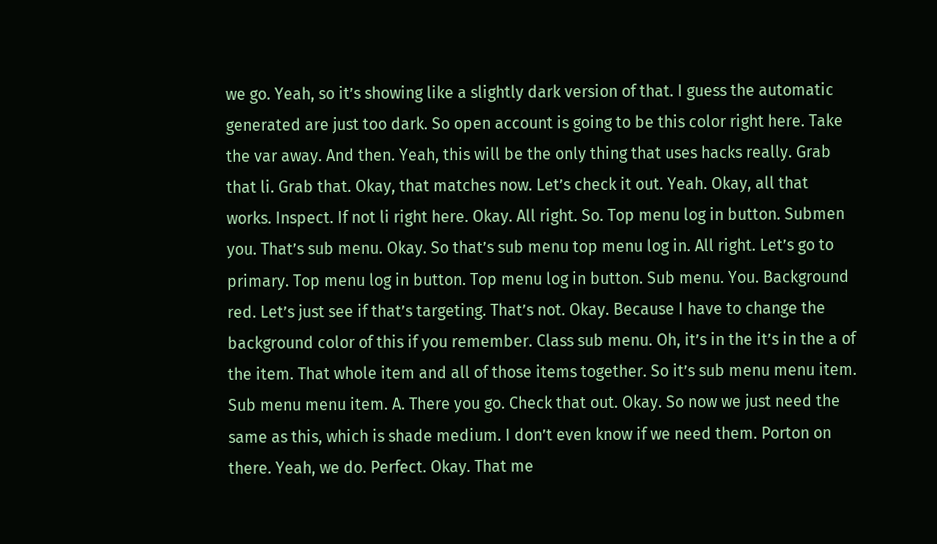we go. Yeah, so it’s showing like a slightly dark version of that. I guess the automatic generated are just too dark. So open account is going to be this color right here. Take the var away. And then. Yeah, this will be the only thing that uses hacks really. Grab that li. Grab that. Okay, that matches now. Let’s check it out. Yeah. Okay, all that works. Inspect. If not li right here. Okay. All right. So. Top menu log in button. Submen you. That’s sub menu. Okay. So that’s sub menu top menu log in. All right. Let’s go to primary. Top menu log in button. Top menu log in button. Sub menu. You. Background red. Let’s just see if that’s targeting. That’s not. Okay. Because I have to change the background color of this if you remember. Class sub menu. Oh, it’s in the it’s in the a of the item. That whole item and all of those items together. So it’s sub menu menu item. Sub menu menu item. A. There you go. Check that out. Okay. So now we just need the same as this, which is shade medium. I don’t even know if we need them. Porton on there. Yeah, we do. Perfect. Okay. That me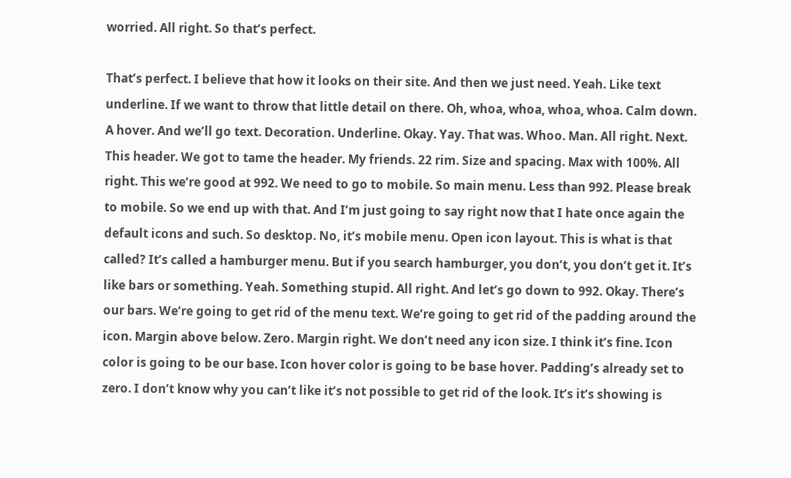worried. All right. So that’s perfect.

That’s perfect. I believe that how it looks on their site. And then we just need. Yeah. Like text underline. If we want to throw that little detail on there. Oh, whoa, whoa, whoa, whoa. Calm down. A hover. And we’ll go text. Decoration. Underline. Okay. Yay. That was. Whoo. Man. All right. Next. This header. We got to tame the header. My friends. 22 rim. Size and spacing. Max with 100%. All right. This we’re good at 992. We need to go to mobile. So main menu. Less than 992. Please break to mobile. So we end up with that. And I’m just going to say right now that I hate once again the default icons and such. So desktop. No, it’s mobile menu. Open icon layout. This is what is that called? It’s called a hamburger menu. But if you search hamburger, you don’t, you don’t get it. It’s like bars or something. Yeah. Something stupid. All right. And let’s go down to 992. Okay. There’s our bars. We’re going to get rid of the menu text. We’re going to get rid of the padding around the icon. Margin above below. Zero. Margin right. We don’t need any icon size. I think it’s fine. Icon color is going to be our base. Icon hover color is going to be base hover. Padding’s already set to zero. I don’t know why you can’t like it’s not possible to get rid of the look. It’s it’s showing is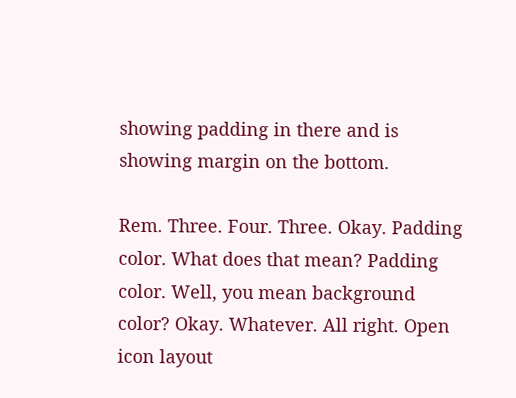showing padding in there and is showing margin on the bottom.

Rem. Three. Four. Three. Okay. Padding color. What does that mean? Padding color. Well, you mean background color? Okay. Whatever. All right. Open icon layout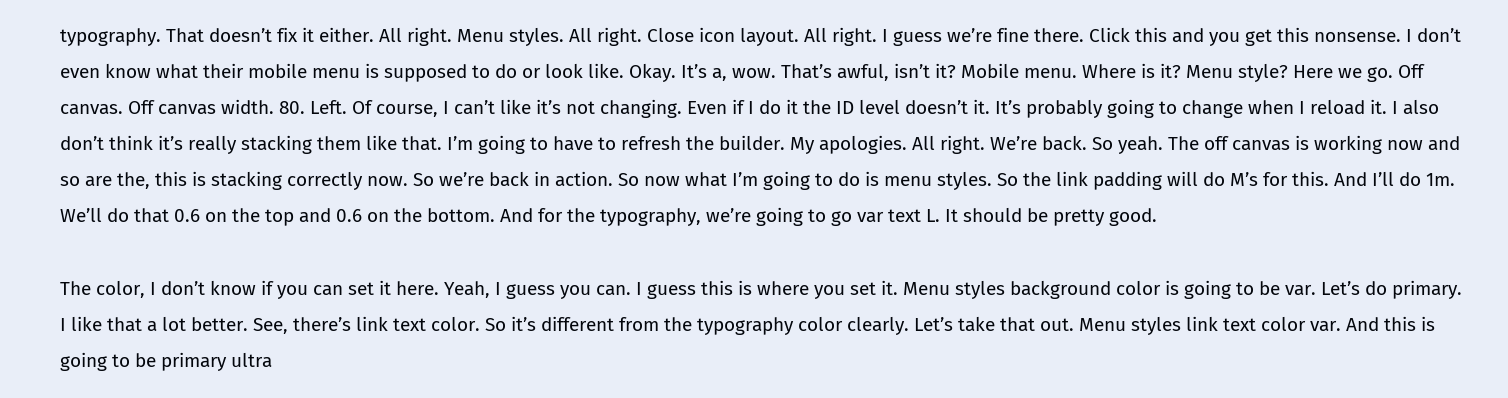typography. That doesn’t fix it either. All right. Menu styles. All right. Close icon layout. All right. I guess we’re fine there. Click this and you get this nonsense. I don’t even know what their mobile menu is supposed to do or look like. Okay. It’s a, wow. That’s awful, isn’t it? Mobile menu. Where is it? Menu style? Here we go. Off canvas. Off canvas width. 80. Left. Of course, I can’t like it’s not changing. Even if I do it the ID level doesn’t it. It’s probably going to change when I reload it. I also don’t think it’s really stacking them like that. I’m going to have to refresh the builder. My apologies. All right. We’re back. So yeah. The off canvas is working now and so are the, this is stacking correctly now. So we’re back in action. So now what I’m going to do is menu styles. So the link padding will do M’s for this. And I’ll do 1m. We’ll do that 0.6 on the top and 0.6 on the bottom. And for the typography, we’re going to go var text L. It should be pretty good.

The color, I don’t know if you can set it here. Yeah, I guess you can. I guess this is where you set it. Menu styles background color is going to be var. Let’s do primary. I like that a lot better. See, there’s link text color. So it’s different from the typography color clearly. Let’s take that out. Menu styles link text color var. And this is going to be primary ultra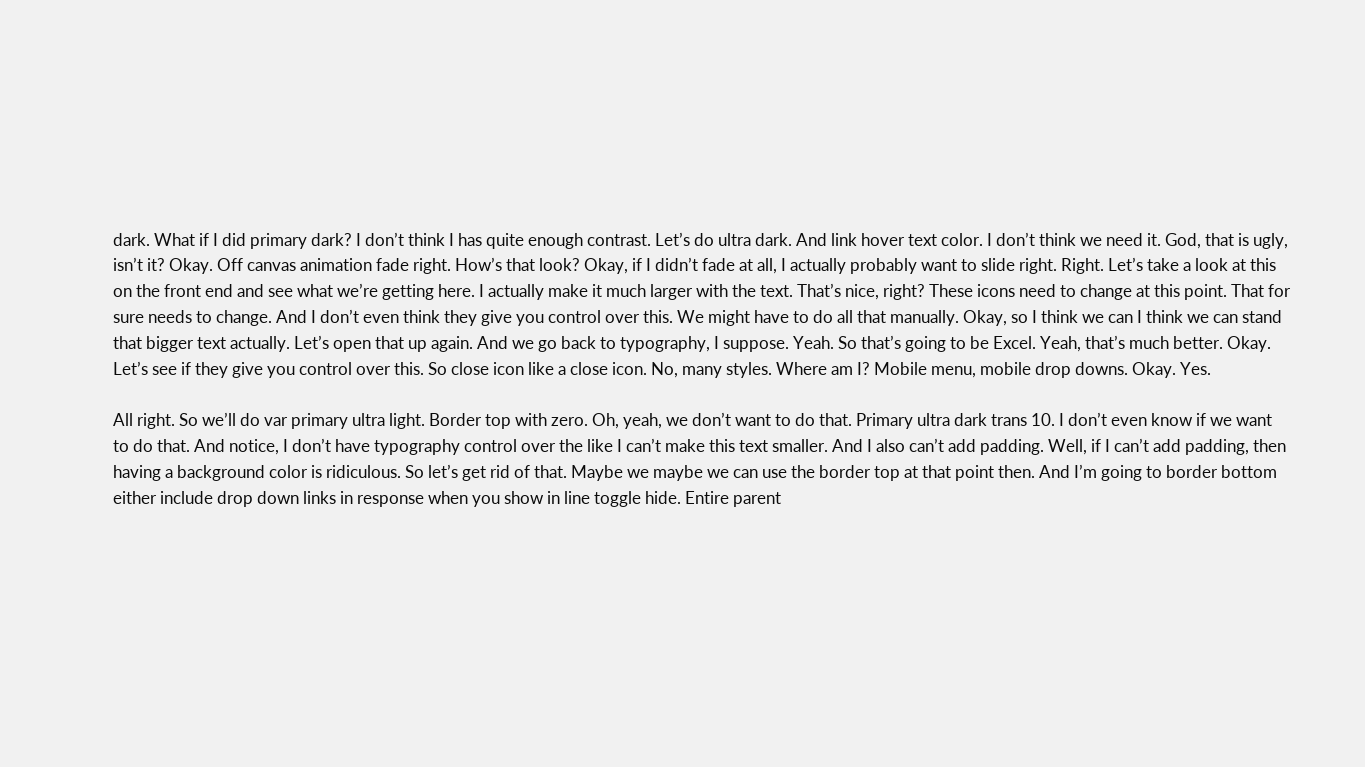dark. What if I did primary dark? I don’t think I has quite enough contrast. Let’s do ultra dark. And link hover text color. I don’t think we need it. God, that is ugly, isn’t it? Okay. Off canvas animation fade right. How’s that look? Okay, if I didn’t fade at all, I actually probably want to slide right. Right. Let’s take a look at this on the front end and see what we’re getting here. I actually make it much larger with the text. That’s nice, right? These icons need to change at this point. That for sure needs to change. And I don’t even think they give you control over this. We might have to do all that manually. Okay, so I think we can I think we can stand that bigger text actually. Let’s open that up again. And we go back to typography, I suppose. Yeah. So that’s going to be Excel. Yeah, that’s much better. Okay. Let’s see if they give you control over this. So close icon like a close icon. No, many styles. Where am I? Mobile menu, mobile drop downs. Okay. Yes.

All right. So we’ll do var primary ultra light. Border top with zero. Oh, yeah, we don’t want to do that. Primary ultra dark trans 10. I don’t even know if we want to do that. And notice, I don’t have typography control over the like I can’t make this text smaller. And I also can’t add padding. Well, if I can’t add padding, then having a background color is ridiculous. So let’s get rid of that. Maybe we maybe we can use the border top at that point then. And I’m going to border bottom either include drop down links in response when you show in line toggle hide. Entire parent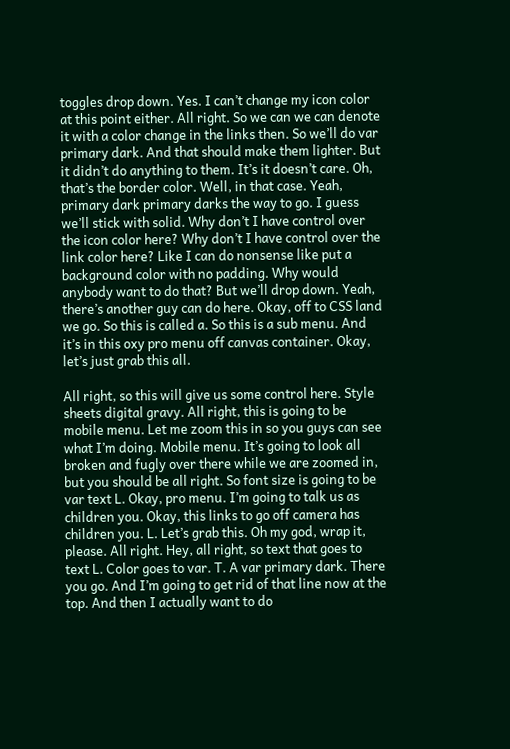toggles drop down. Yes. I can’t change my icon color at this point either. All right. So we can we can denote it with a color change in the links then. So we’ll do var primary dark. And that should make them lighter. But it didn’t do anything to them. It’s it doesn’t care. Oh, that’s the border color. Well, in that case. Yeah, primary dark primary darks the way to go. I guess we’ll stick with solid. Why don’t I have control over the icon color here? Why don’t I have control over the link color here? Like I can do nonsense like put a background color with no padding. Why would anybody want to do that? But we’ll drop down. Yeah, there’s another guy can do here. Okay, off to CSS land we go. So this is called a. So this is a sub menu. And it’s in this oxy pro menu off canvas container. Okay, let’s just grab this all.

All right, so this will give us some control here. Style sheets digital gravy. All right, this is going to be mobile menu. Let me zoom this in so you guys can see what I’m doing. Mobile menu. It’s going to look all broken and fugly over there while we are zoomed in, but you should be all right. So font size is going to be var text L. Okay, pro menu. I’m going to talk us as children you. Okay, this links to go off camera has children you. L. Let’s grab this. Oh my god, wrap it, please. All right. Hey, all right, so text that goes to text L. Color goes to var. T. A var primary dark. There you go. And I’m going to get rid of that line now at the top. And then I actually want to do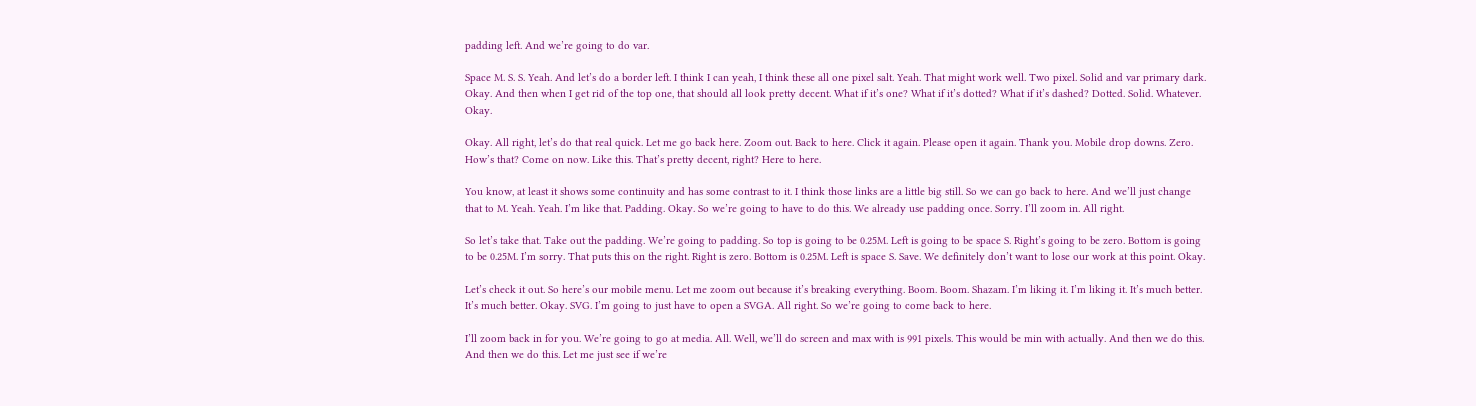padding left. And we’re going to do var.

Space M. S. S. Yeah. And let’s do a border left. I think I can yeah, I think these all one pixel salt. Yeah. That might work well. Two pixel. Solid and var primary dark. Okay. And then when I get rid of the top one, that should all look pretty decent. What if it’s one? What if it’s dotted? What if it’s dashed? Dotted. Solid. Whatever. Okay.

Okay. All right, let’s do that real quick. Let me go back here. Zoom out. Back to here. Click it again. Please open it again. Thank you. Mobile drop downs. Zero. How’s that? Come on now. Like this. That’s pretty decent, right? Here to here.

You know, at least it shows some continuity and has some contrast to it. I think those links are a little big still. So we can go back to here. And we’ll just change that to M. Yeah. Yeah. I’m like that. Padding. Okay. So we’re going to have to do this. We already use padding once. Sorry. I’ll zoom in. All right.

So let’s take that. Take out the padding. We’re going to padding. So top is going to be 0.25M. Left is going to be space S. Right’s going to be zero. Bottom is going to be 0.25M. I’m sorry. That puts this on the right. Right is zero. Bottom is 0.25M. Left is space S. Save. We definitely don’t want to lose our work at this point. Okay.

Let’s check it out. So here’s our mobile menu. Let me zoom out because it’s breaking everything. Boom. Boom. Shazam. I’m liking it. I’m liking it. It’s much better. It’s much better. Okay. SVG. I’m going to just have to open a SVGA. All right. So we’re going to come back to here.

I’ll zoom back in for you. We’re going to go at media. All. Well, we’ll do screen and max with is 991 pixels. This would be min with actually. And then we do this. And then we do this. Let me just see if we’re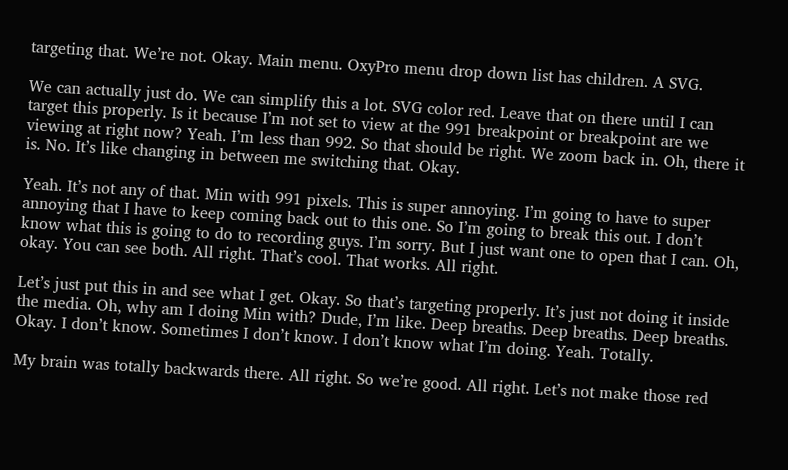targeting that. We’re not. Okay. Main menu. OxyPro menu drop down list has children. A SVG.

We can actually just do. We can simplify this a lot. SVG color red. Leave that on there until I can target this properly. Is it because I’m not set to view at the 991 breakpoint or breakpoint are we viewing at right now? Yeah. I’m less than 992. So that should be right. We zoom back in. Oh, there it is. No. It’s like changing in between me switching that. Okay.

Yeah. It’s not any of that. Min with 991 pixels. This is super annoying. I’m going to have to super annoying that I have to keep coming back out to this one. So I’m going to break this out. I don’t know what this is going to do to recording guys. I’m sorry. But I just want one to open that I can. Oh, okay. You can see both. All right. That’s cool. That works. All right.

Let’s just put this in and see what I get. Okay. So that’s targeting properly. It’s just not doing it inside the media. Oh, why am I doing Min with? Dude, I’m like. Deep breaths. Deep breaths. Deep breaths. Okay. I don’t know. Sometimes I don’t know. I don’t know what I’m doing. Yeah. Totally.

My brain was totally backwards there. All right. So we’re good. All right. Let’s not make those red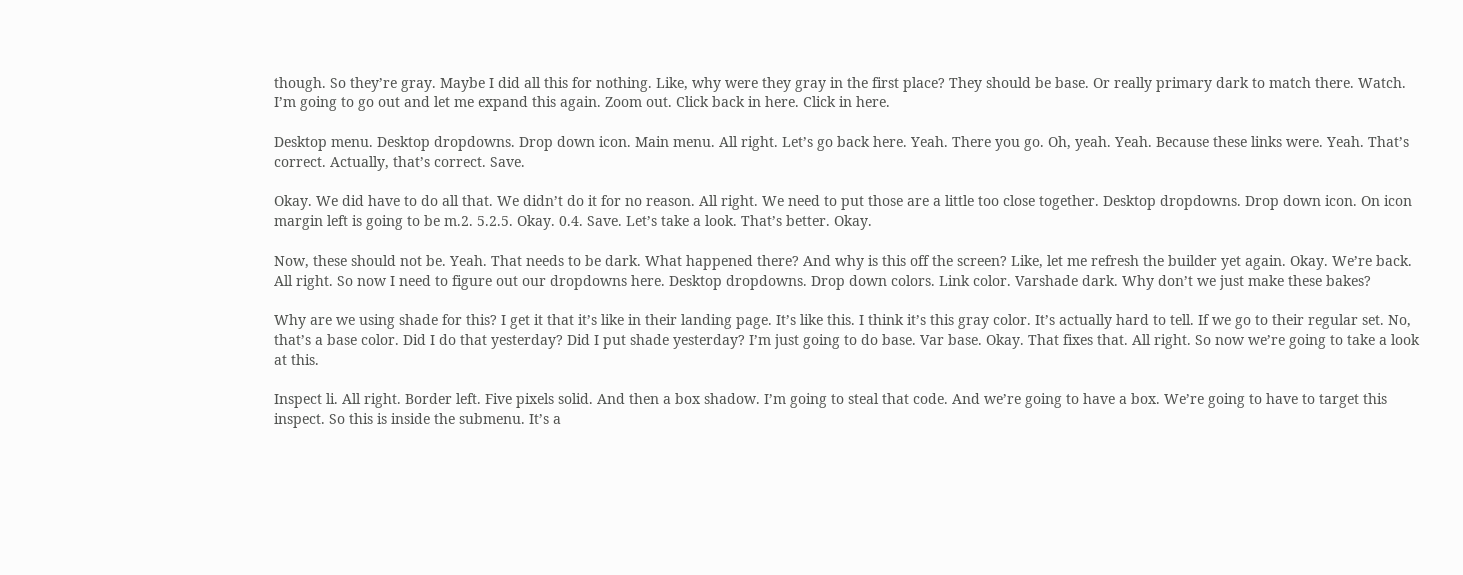though. So they’re gray. Maybe I did all this for nothing. Like, why were they gray in the first place? They should be base. Or really primary dark to match there. Watch. I’m going to go out and let me expand this again. Zoom out. Click back in here. Click in here.

Desktop menu. Desktop dropdowns. Drop down icon. Main menu. All right. Let’s go back here. Yeah. There you go. Oh, yeah. Yeah. Because these links were. Yeah. That’s correct. Actually, that’s correct. Save.

Okay. We did have to do all that. We didn’t do it for no reason. All right. We need to put those are a little too close together. Desktop dropdowns. Drop down icon. On icon margin left is going to be m.2. 5.2.5. Okay. 0.4. Save. Let’s take a look. That’s better. Okay.

Now, these should not be. Yeah. That needs to be dark. What happened there? And why is this off the screen? Like, let me refresh the builder yet again. Okay. We’re back. All right. So now I need to figure out our dropdowns here. Desktop dropdowns. Drop down colors. Link color. Varshade dark. Why don’t we just make these bakes?

Why are we using shade for this? I get it that it’s like in their landing page. It’s like this. I think it’s this gray color. It’s actually hard to tell. If we go to their regular set. No, that’s a base color. Did I do that yesterday? Did I put shade yesterday? I’m just going to do base. Var base. Okay. That fixes that. All right. So now we’re going to take a look at this.

Inspect li. All right. Border left. Five pixels solid. And then a box shadow. I’m going to steal that code. And we’re going to have a box. We’re going to have to target this inspect. So this is inside the submenu. It’s a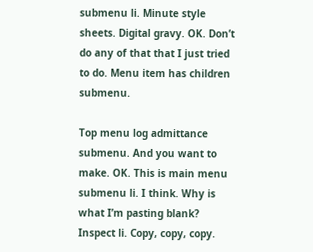submenu li. Minute style sheets. Digital gravy. OK. Don’t do any of that that I just tried to do. Menu item has children submenu.

Top menu log admittance submenu. And you want to make. OK. This is main menu submenu li. I think. Why is what I’m pasting blank? Inspect li. Copy, copy, copy.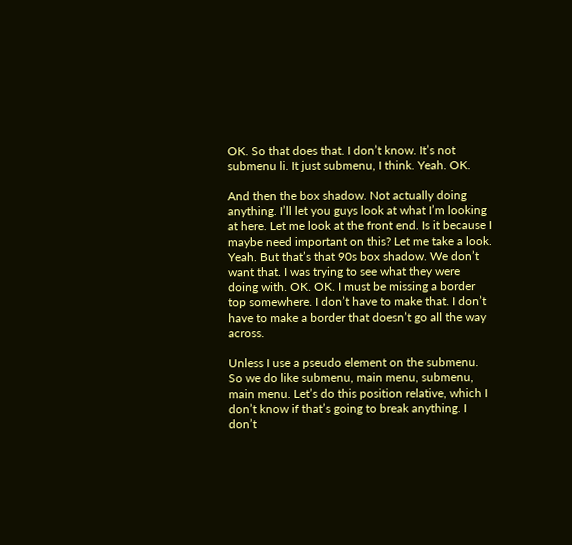OK. So that does that. I don’t know. It’s not submenu li. It just submenu, I think. Yeah. OK.

And then the box shadow. Not actually doing anything. I’ll let you guys look at what I’m looking at here. Let me look at the front end. Is it because I maybe need important on this? Let me take a look. Yeah. But that’s that 90s box shadow. We don’t want that. I was trying to see what they were doing with. OK. OK. I must be missing a border top somewhere. I don’t have to make that. I don’t have to make a border that doesn’t go all the way across.

Unless I use a pseudo element on the submenu. So we do like submenu, main menu, submenu, main menu. Let’s do this position relative, which I don’t know if that’s going to break anything. I don’t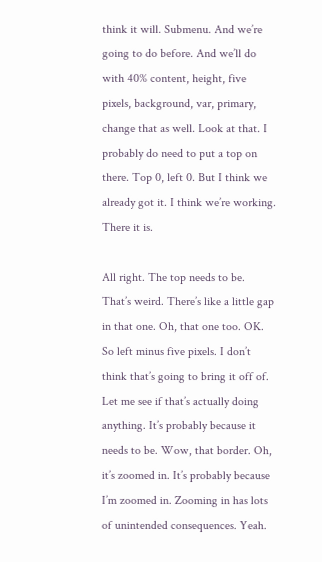think it will. Submenu. And we’re going to do before. And we’ll do with 40% content, height, five pixels, background, var, primary, change that as well. Look at that. I probably do need to put a top on there. Top 0, left 0. But I think we already got it. I think we’re working. There it is.

All right. The top needs to be. That’s weird. There’s like a little gap in that one. Oh, that one too. OK. So left minus five pixels. I don’t think that’s going to bring it off of. Let me see if that’s actually doing anything. It’s probably because it needs to be. Wow, that border. Oh, it’s zoomed in. It’s probably because I’m zoomed in. Zooming in has lots of unintended consequences. Yeah.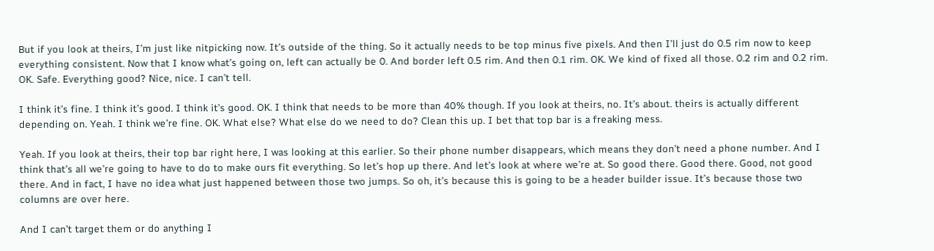But if you look at theirs, I’m just like nitpicking now. It’s outside of the thing. So it actually needs to be top minus five pixels. And then I’ll just do 0.5 rim now to keep everything consistent. Now that I know what’s going on, left can actually be 0. And border left 0.5 rim. And then 0.1 rim. OK. We kind of fixed all those. 0.2 rim and 0.2 rim. OK. Safe. Everything good? Nice, nice. I can’t tell.

I think it’s fine. I think it’s good. I think it’s good. OK. I think that needs to be more than 40% though. If you look at theirs, no. It’s about. theirs is actually different depending on. Yeah. I think we’re fine. OK. What else? What else do we need to do? Clean this up. I bet that top bar is a freaking mess.

Yeah. If you look at theirs, their top bar right here, I was looking at this earlier. So their phone number disappears, which means they don’t need a phone number. And I think that’s all we’re going to have to do to make ours fit everything. So let’s hop up there. And let’s look at where we’re at. So good there. Good there. Good, not good there. And in fact, I have no idea what just happened between those two jumps. So oh, it’s because this is going to be a header builder issue. It’s because those two columns are over here.

And I can’t target them or do anything I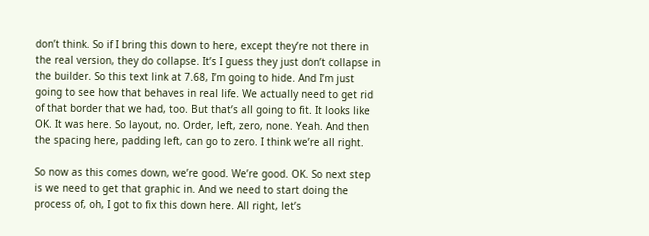don’t think. So if I bring this down to here, except they’re not there in the real version, they do collapse. It’s I guess they just don’t collapse in the builder. So this text link at 7.68, I’m going to hide. And I’m just going to see how that behaves in real life. We actually need to get rid of that border that we had, too. But that’s all going to fit. It looks like OK. It was here. So layout, no. Order, left, zero, none. Yeah. And then the spacing here, padding left, can go to zero. I think we’re all right.

So now as this comes down, we’re good. We’re good. OK. So next step is we need to get that graphic in. And we need to start doing the process of, oh, I got to fix this down here. All right, let’s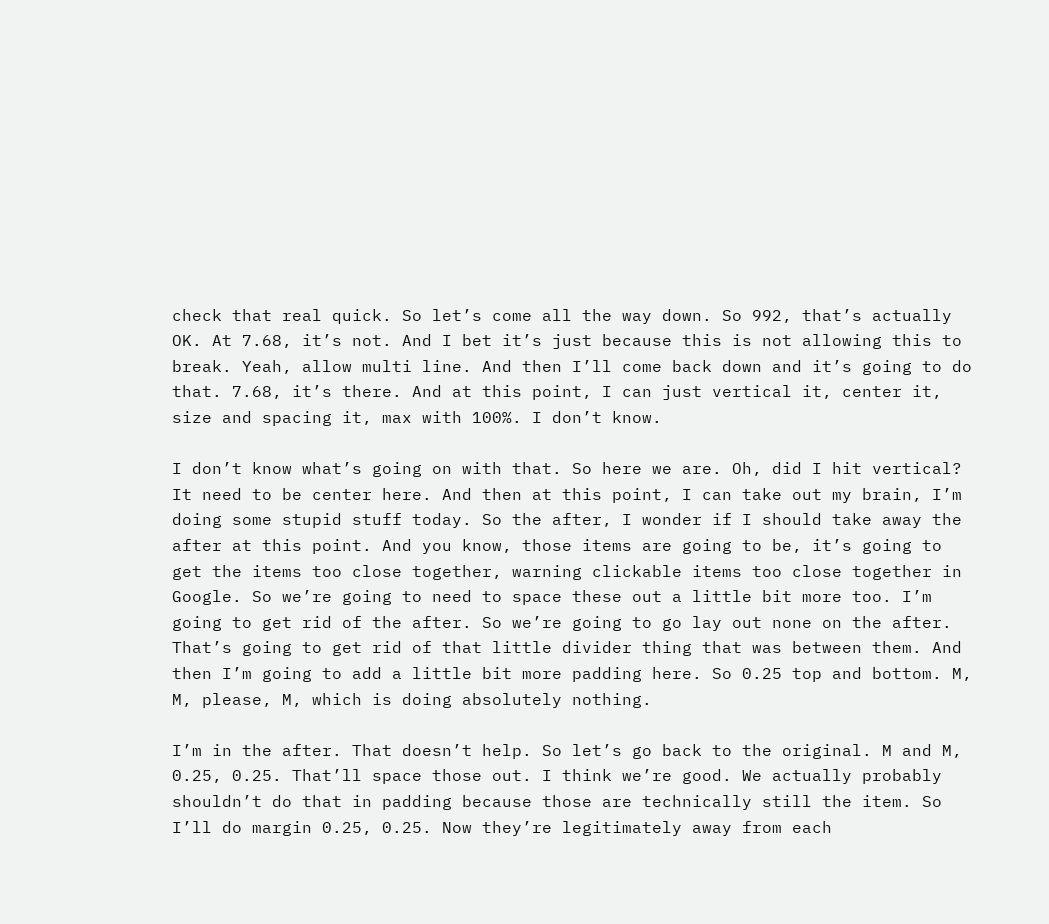check that real quick. So let’s come all the way down. So 992, that’s actually OK. At 7.68, it’s not. And I bet it’s just because this is not allowing this to break. Yeah, allow multi line. And then I’ll come back down and it’s going to do that. 7.68, it’s there. And at this point, I can just vertical it, center it, size and spacing it, max with 100%. I don’t know.

I don’t know what’s going on with that. So here we are. Oh, did I hit vertical? It need to be center here. And then at this point, I can take out my brain, I’m doing some stupid stuff today. So the after, I wonder if I should take away the after at this point. And you know, those items are going to be, it’s going to get the items too close together, warning clickable items too close together in Google. So we’re going to need to space these out a little bit more too. I’m going to get rid of the after. So we’re going to go lay out none on the after. That’s going to get rid of that little divider thing that was between them. And then I’m going to add a little bit more padding here. So 0.25 top and bottom. M, M, please, M, which is doing absolutely nothing.

I’m in the after. That doesn’t help. So let’s go back to the original. M and M, 0.25, 0.25. That’ll space those out. I think we’re good. We actually probably shouldn’t do that in padding because those are technically still the item. So I’ll do margin 0.25, 0.25. Now they’re legitimately away from each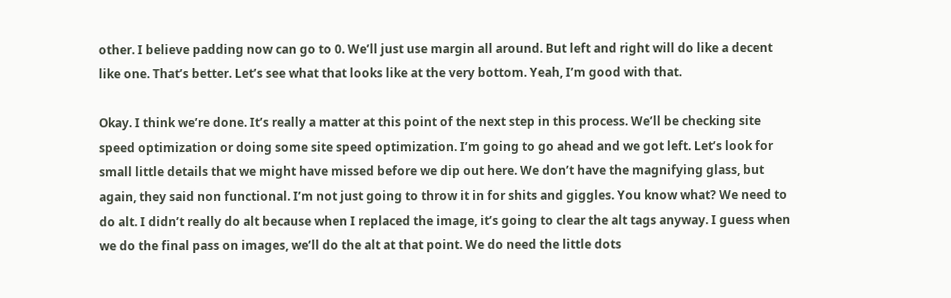other. I believe padding now can go to 0. We’ll just use margin all around. But left and right will do like a decent like one. That’s better. Let’s see what that looks like at the very bottom. Yeah, I’m good with that.

Okay. I think we’re done. It’s really a matter at this point of the next step in this process. We’ll be checking site speed optimization or doing some site speed optimization. I’m going to go ahead and we got left. Let’s look for small little details that we might have missed before we dip out here. We don’t have the magnifying glass, but again, they said non functional. I’m not just going to throw it in for shits and giggles. You know what? We need to do alt. I didn’t really do alt because when I replaced the image, it’s going to clear the alt tags anyway. I guess when we do the final pass on images, we’ll do the alt at that point. We do need the little dots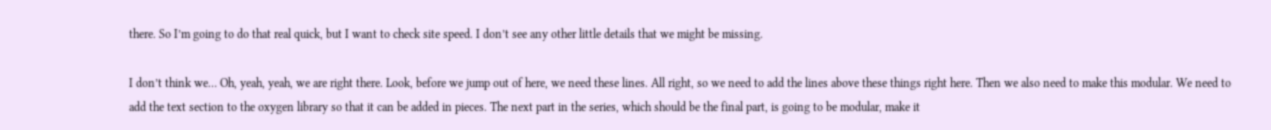there. So I’m going to do that real quick, but I want to check site speed. I don’t see any other little details that we might be missing.

I don’t think we… Oh, yeah, yeah, we are right there. Look, before we jump out of here, we need these lines. All right, so we need to add the lines above these things right here. Then we also need to make this modular. We need to add the text section to the oxygen library so that it can be added in pieces. The next part in the series, which should be the final part, is going to be modular, make it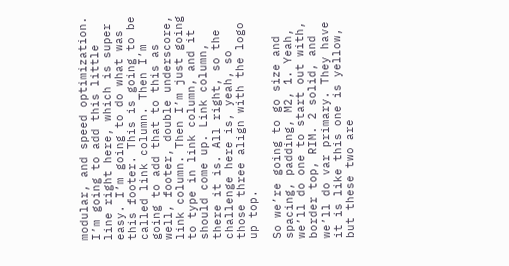modular, and speed optimization. I’m going to add this little line right here, which is super easy. I’m going to do what was this footer. This is going to be called link column. Then I’m going to add that to this as well, footer, double underscore, link column. Then I’m just going to type in link column, and it should come up. Link column, there it is. All right, so the challenge here is, yeah, so those three align with the logo up top.

So we’re going to go size and spacing, padding, M2, 1. Yeah, we’ll do one to start out with, border top, RIM. 2 solid, and we’ll do var primary. They have it is like this one is yellow, but these two are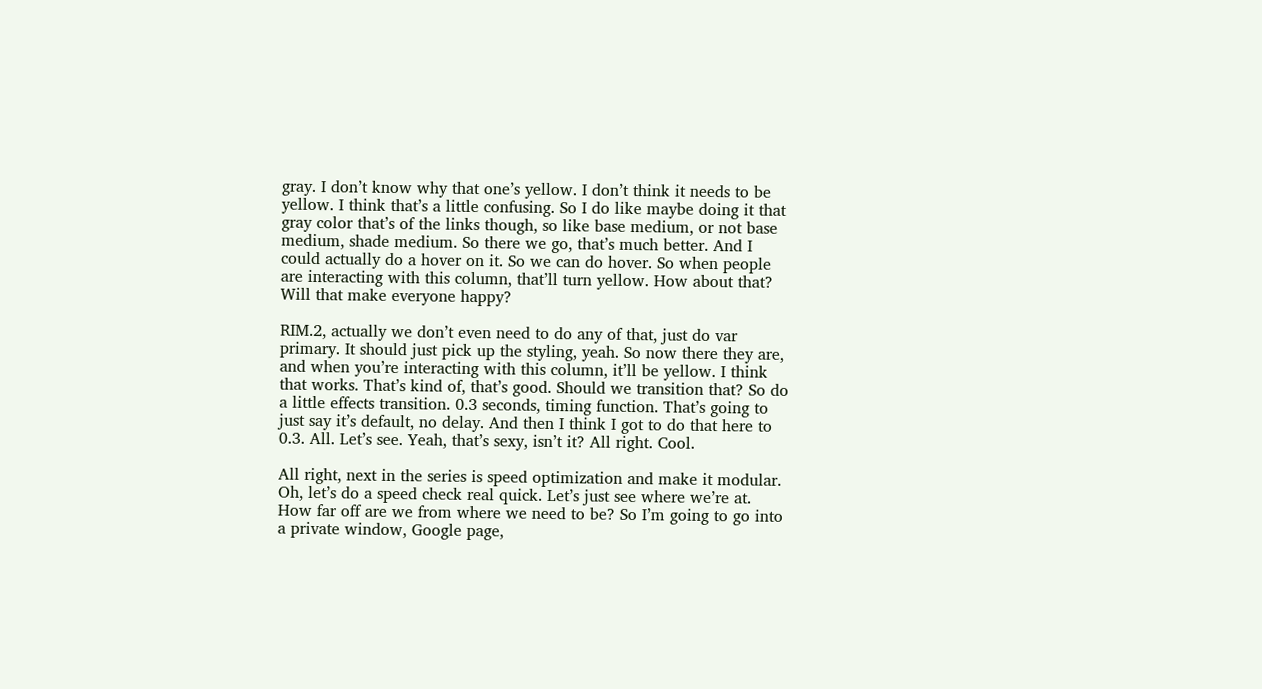gray. I don’t know why that one’s yellow. I don’t think it needs to be yellow. I think that’s a little confusing. So I do like maybe doing it that gray color that’s of the links though, so like base medium, or not base medium, shade medium. So there we go, that’s much better. And I could actually do a hover on it. So we can do hover. So when people are interacting with this column, that’ll turn yellow. How about that? Will that make everyone happy?

RIM.2, actually we don’t even need to do any of that, just do var primary. It should just pick up the styling, yeah. So now there they are, and when you’re interacting with this column, it’ll be yellow. I think that works. That’s kind of, that’s good. Should we transition that? So do a little effects transition. 0.3 seconds, timing function. That’s going to just say it’s default, no delay. And then I think I got to do that here to 0.3. All. Let’s see. Yeah, that’s sexy, isn’t it? All right. Cool.

All right, next in the series is speed optimization and make it modular. Oh, let’s do a speed check real quick. Let’s just see where we’re at. How far off are we from where we need to be? So I’m going to go into a private window, Google page,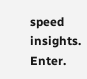speed insights. Enter.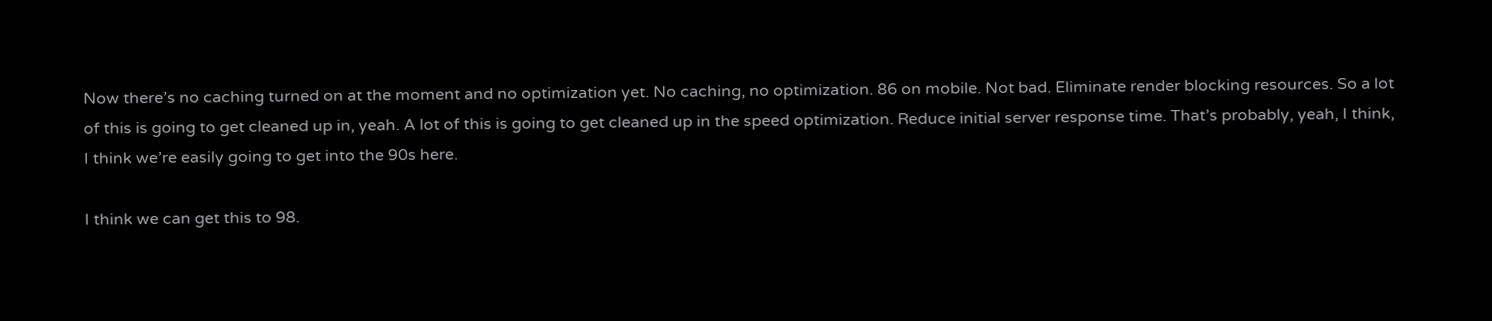Now there’s no caching turned on at the moment and no optimization yet. No caching, no optimization. 86 on mobile. Not bad. Eliminate render blocking resources. So a lot of this is going to get cleaned up in, yeah. A lot of this is going to get cleaned up in the speed optimization. Reduce initial server response time. That’s probably, yeah, I think, I think we’re easily going to get into the 90s here.

I think we can get this to 98.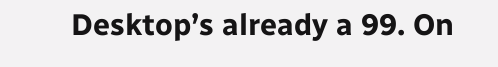Desktop’s already a 99. On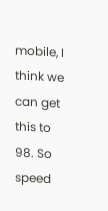mobile, I think we can get this to 98. So speed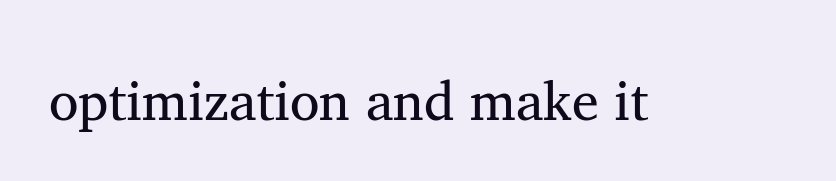optimization and make it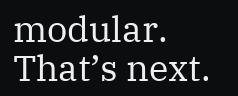modular. That’s next.